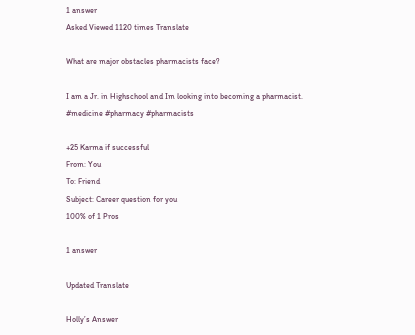1 answer
Asked Viewed 1120 times Translate

What are major obstacles pharmacists face?

I am a Jr. in Highschool and Im looking into becoming a pharmacist. #medicine #pharmacy #pharmacists

+25 Karma if successful
From: You
To: Friend
Subject: Career question for you
100% of 1 Pros

1 answer

Updated Translate

Holly’s Answer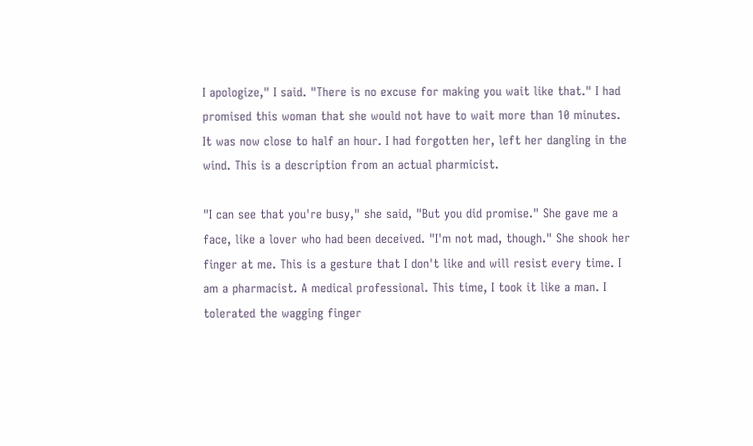I apologize," I said. "There is no excuse for making you wait like that." I had promised this woman that she would not have to wait more than 10 minutes. It was now close to half an hour. I had forgotten her, left her dangling in the wind. This is a description from an actual pharmicist.

"I can see that you're busy," she said, "But you did promise." She gave me a face, like a lover who had been deceived. "I'm not mad, though." She shook her finger at me. This is a gesture that I don't like and will resist every time. I am a pharmacist. A medical professional. This time, I took it like a man. I tolerated the wagging finger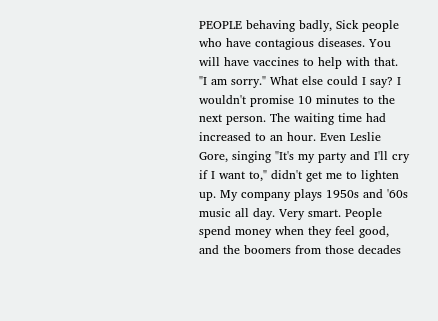PEOPLE behaving badly, Sick people who have contagious diseases. You will have vaccines to help with that.
"I am sorry." What else could I say? I wouldn't promise 10 minutes to the next person. The waiting time had increased to an hour. Even Leslie Gore, singing "It's my party and I'll cry if I want to," didn't get me to lighten up. My company plays 1950s and '60s music all day. Very smart. People spend money when they feel good, and the boomers from those decades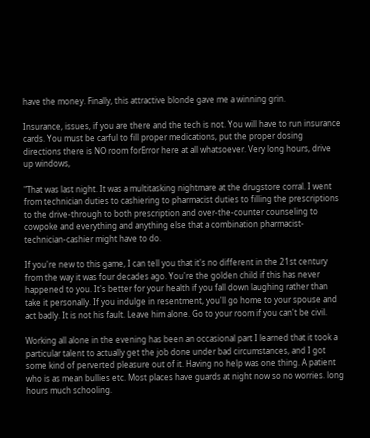have the money. Finally, this attractive blonde gave me a winning grin.

Insurance, issues, if you are there and the tech is not. You will have to run insurance cards. You must be carful to fill proper medications, put the proper dosing directions there is NO room forError here at all whatsoever. Very long hours, drive up windows,

"That was last night. It was a multitasking nightmare at the drugstore corral. I went from technician duties to cashiering to pharmacist duties to filling the prescriptions to the drive-through to both prescription and over-the-counter counseling to cowpoke and everything and anything else that a combination pharmacist-technician-cashier might have to do.

If you're new to this game, I can tell you that it's no different in the 21st century from the way it was four decades ago. You're the golden child if this has never happened to you. It's better for your health if you fall down laughing rather than take it personally. If you indulge in resentment, you'll go home to your spouse and act badly. It is not his fault. Leave him alone. Go to your room if you can't be civil.

Working all alone in the evening has been an occasional part I learned that it took a particular talent to actually get the job done under bad circumstances, and I got some kind of perverted pleasure out of it. Having no help was one thing. A patient who is as mean bullies etc. Most places have guards at night now so no worries. long hours much schooling.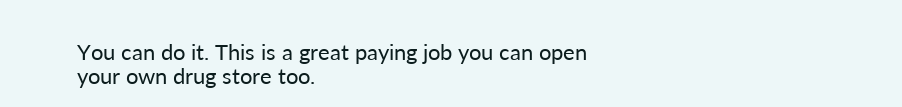You can do it. This is a great paying job you can open your own drug store too.